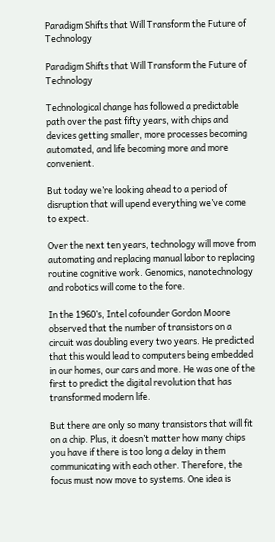Paradigm Shifts that Will Transform the Future of Technology

Paradigm Shifts that Will Transform the Future of  Technology

Technological change has followed a predictable path over the past fifty years, with chips and devices getting smaller, more processes becoming automated, and life becoming more and more convenient.

But today we’re looking ahead to a period of disruption that will upend everything we’ve come to expect.

Over the next ten years, technology will move from automating and replacing manual labor to replacing routine cognitive work. Genomics, nanotechnology and robotics will come to the fore.

In the 1960’s, Intel cofounder Gordon Moore observed that the number of transistors on a circuit was doubling every two years. He predicted that this would lead to computers being embedded in our homes, our cars and more. He was one of the first to predict the digital revolution that has transformed modern life.

But there are only so many transistors that will fit on a chip. Plus, it doesn’t matter how many chips you have if there is too long a delay in them communicating with each other. Therefore, the focus must now move to systems. One idea is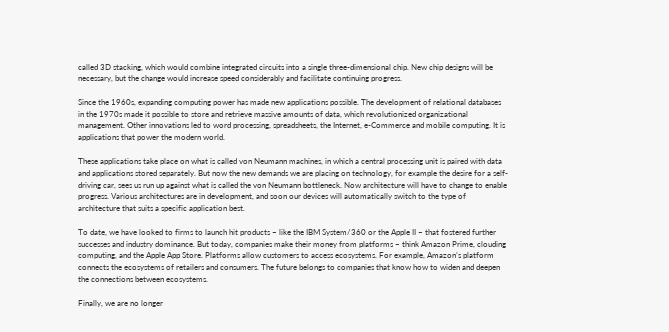called 3D stacking, which would combine integrated circuits into a single three-dimensional chip. New chip designs will be necessary, but the change would increase speed considerably and facilitate continuing progress.

Since the 1960s, expanding computing power has made new applications possible. The development of relational databases in the 1970s made it possible to store and retrieve massive amounts of data, which revolutionized organizational management. Other innovations led to word processing, spreadsheets, the Internet, e-Commerce and mobile computing. It is applications that power the modern world.

These applications take place on what is called von Neumann machines, in which a central processing unit is paired with data and applications stored separately. But now the new demands we are placing on technology, for example the desire for a self-driving car, sees us run up against what is called the von Neumann bottleneck. Now architecture will have to change to enable progress. Various architectures are in development, and soon our devices will automatically switch to the type of architecture that suits a specific application best.

To date, we have looked to firms to launch hit products – like the IBM System/360 or the Apple II – that fostered further successes and industry dominance. But today, companies make their money from platforms – think Amazon Prime, clouding computing, and the Apple App Store. Platforms allow customers to access ecosystems. For example, Amazon’s platform connects the ecosystems of retailers and consumers. The future belongs to companies that know how to widen and deepen the connections between ecosystems.

Finally, we are no longer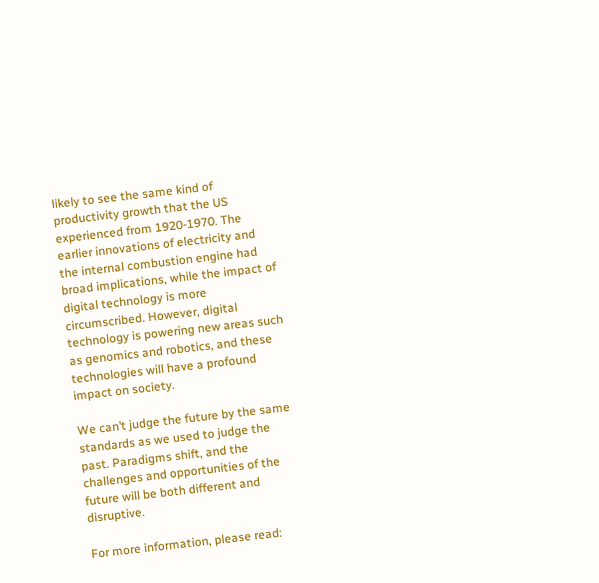likely to see the same kind of productivity growth that the US experienced from 1920-1970. The earlier innovations of electricity and the internal combustion engine had broad implications, while the impact of digital technology is more circumscribed. However, digital technology is powering new areas such as genomics and robotics, and these technologies will have a profound impact on society.

We can’t judge the future by the same standards as we used to judge the past. Paradigms shift, and the challenges and opportunities of the future will be both different and disruptive.

For more information, please read: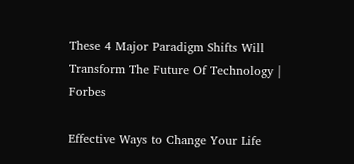These 4 Major Paradigm Shifts Will Transform The Future Of Technology | Forbes

Effective Ways to Change Your Life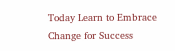Today Learn to Embrace Change for Success